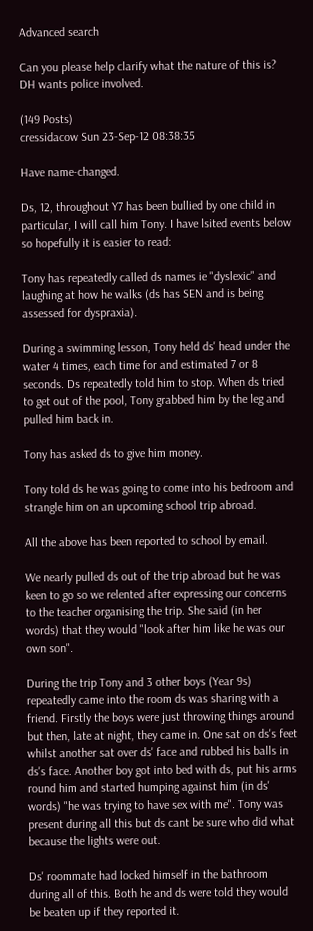Advanced search

Can you please help clarify what the nature of this is? DH wants police involved.

(149 Posts)
cressidacow Sun 23-Sep-12 08:38:35

Have name-changed.

Ds, 12, throughout Y7 has been bullied by one child in particular, I will call him Tony. I have lsited events below so hopefully it is easier to read:

Tony has repeatedly called ds names ie "dyslexic" and laughing at how he walks (ds has SEN and is being assessed for dyspraxia).

During a swimming lesson, Tony held ds' head under the water 4 times, each time for and estimated 7 or 8 seconds. Ds repeatedly told him to stop. When ds tried to get out of the pool, Tony grabbed him by the leg and pulled him back in.

Tony has asked ds to give him money.

Tony told ds he was going to come into his bedroom and strangle him on an upcoming school trip abroad.

All the above has been reported to school by email.

We nearly pulled ds out of the trip abroad but he was keen to go so we relented after expressing our concerns to the teacher organising the trip. She said (in her words) that they would "look after him like he was our own son".

During the trip Tony and 3 other boys (Year 9s) repeatedly came into the room ds was sharing with a friend. Firstly the boys were just throwing things around but then, late at night, they came in. One sat on ds's feet whilst another sat over ds' face and rubbed his balls in ds's face. Another boy got into bed with ds, put his arms round him and started humping against him (in ds' words) "he was trying to have sex with me". Tony was present during all this but ds cant be sure who did what because the lights were out.

Ds' roommate had locked himself in the bathroom during all of this. Both he and ds were told they would be beaten up if they reported it.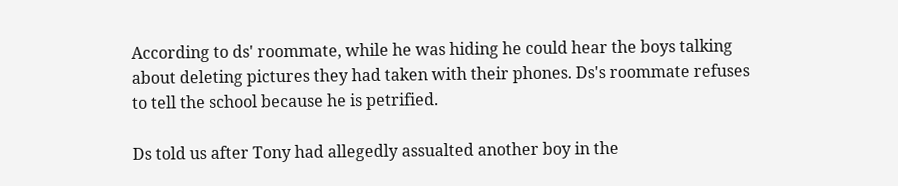According to ds' roommate, while he was hiding he could hear the boys talking about deleting pictures they had taken with their phones. Ds's roommate refuses to tell the school because he is petrified.

Ds told us after Tony had allegedly assualted another boy in the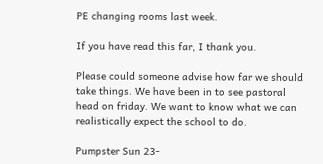PE changing rooms last week.

If you have read this far, I thank you.

Please could someone advise how far we should take things. We have been in to see pastoral head on friday. We want to know what we can realistically expect the school to do.

Pumpster Sun 23-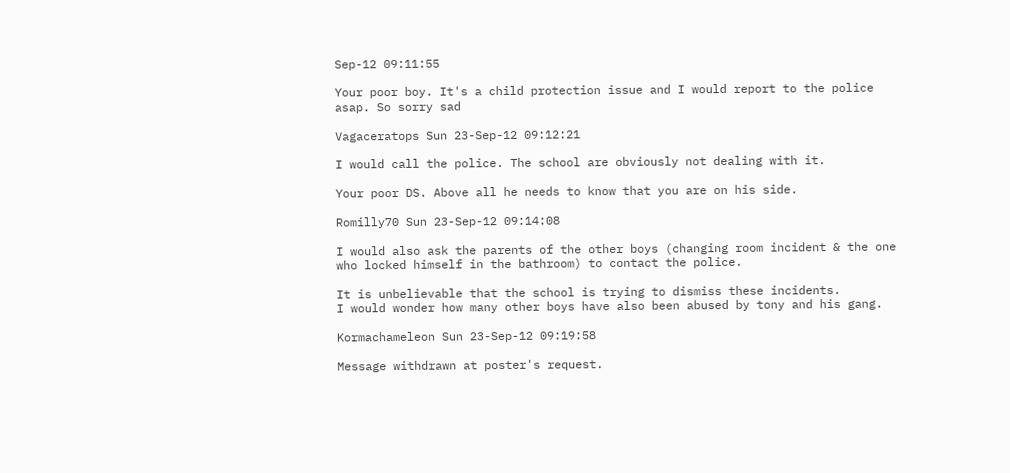Sep-12 09:11:55

Your poor boy. It's a child protection issue and I would report to the police asap. So sorry sad

Vagaceratops Sun 23-Sep-12 09:12:21

I would call the police. The school are obviously not dealing with it.

Your poor DS. Above all he needs to know that you are on his side.

Romilly70 Sun 23-Sep-12 09:14:08

I would also ask the parents of the other boys (changing room incident & the one who locked himself in the bathroom) to contact the police.

It is unbelievable that the school is trying to dismiss these incidents.
I would wonder how many other boys have also been abused by tony and his gang.

Kormachameleon Sun 23-Sep-12 09:19:58

Message withdrawn at poster's request.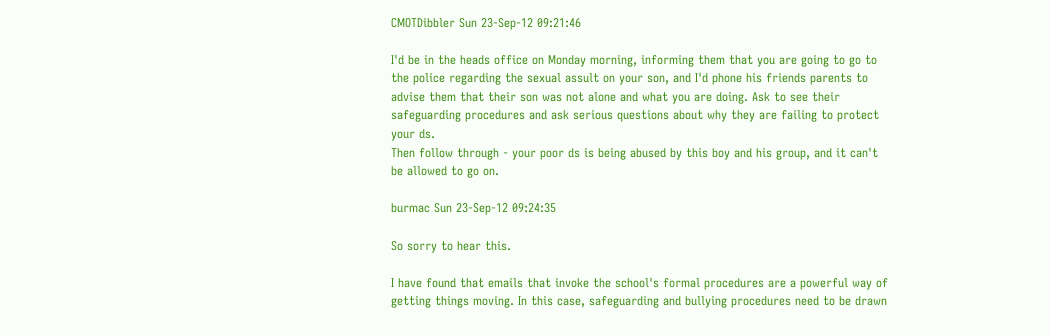CMOTDibbler Sun 23-Sep-12 09:21:46

I'd be in the heads office on Monday morning, informing them that you are going to go to the police regarding the sexual assult on your son, and I'd phone his friends parents to advise them that their son was not alone and what you are doing. Ask to see their safeguarding procedures and ask serious questions about why they are failing to protect your ds.
Then follow through - your poor ds is being abused by this boy and his group, and it can't be allowed to go on.

burmac Sun 23-Sep-12 09:24:35

So sorry to hear this.

I have found that emails that invoke the school's formal procedures are a powerful way of getting things moving. In this case, safeguarding and bullying procedures need to be drawn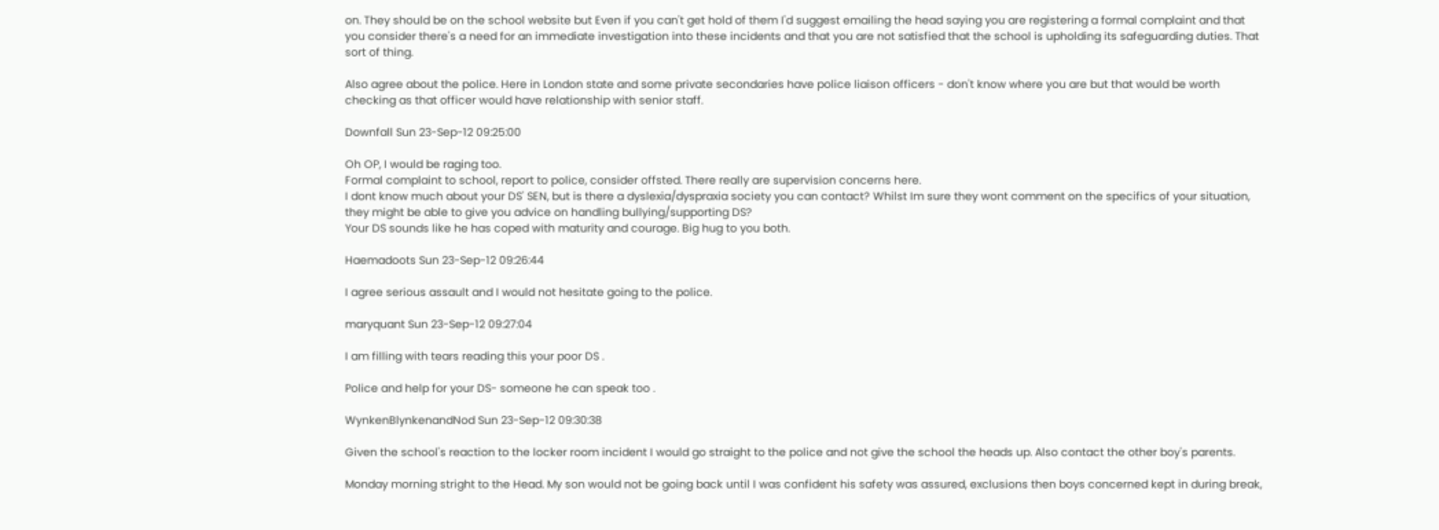on. They should be on the school website but Even if you can't get hold of them I'd suggest emailing the head saying you are registering a formal complaint and that you consider there's a need for an immediate investigation into these incidents and that you are not satisfied that the school is upholding its safeguarding duties. That sort of thing.

Also agree about the police. Here in London state and some private secondaries have police liaison officers - don't know where you are but that would be worth checking as that officer would have relationship with senior staff.

Downfall Sun 23-Sep-12 09:25:00

Oh OP, I would be raging too.
Formal complaint to school, report to police, consider offsted. There really are supervision concerns here.
I dont know much about your DS' SEN, but is there a dyslexia/dyspraxia society you can contact? Whilst Im sure they wont comment on the specifics of your situation, they might be able to give you advice on handling bullying/supporting DS?
Your DS sounds like he has coped with maturity and courage. Big hug to you both.

Haemadoots Sun 23-Sep-12 09:26:44

I agree serious assault and I would not hesitate going to the police.

maryquant Sun 23-Sep-12 09:27:04

I am filling with tears reading this your poor DS .

Police and help for your DS- someone he can speak too .

WynkenBlynkenandNod Sun 23-Sep-12 09:30:38

Given the school's reaction to the locker room incident I would go straight to the police and not give the school the heads up. Also contact the other boy's parents.

Monday morning stright to the Head. My son would not be going back until I was confident his safety was assured, exclusions then boys concerned kept in during break,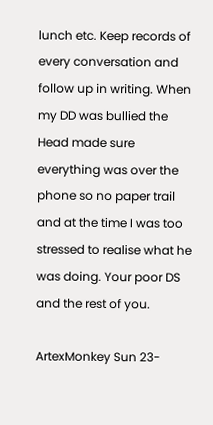lunch etc. Keep records of every conversation and follow up in writing. When my DD was bullied the Head made sure everything was over the phone so no paper trail and at the time I was too stressed to realise what he was doing. Your poor DS and the rest of you.

ArtexMonkey Sun 23-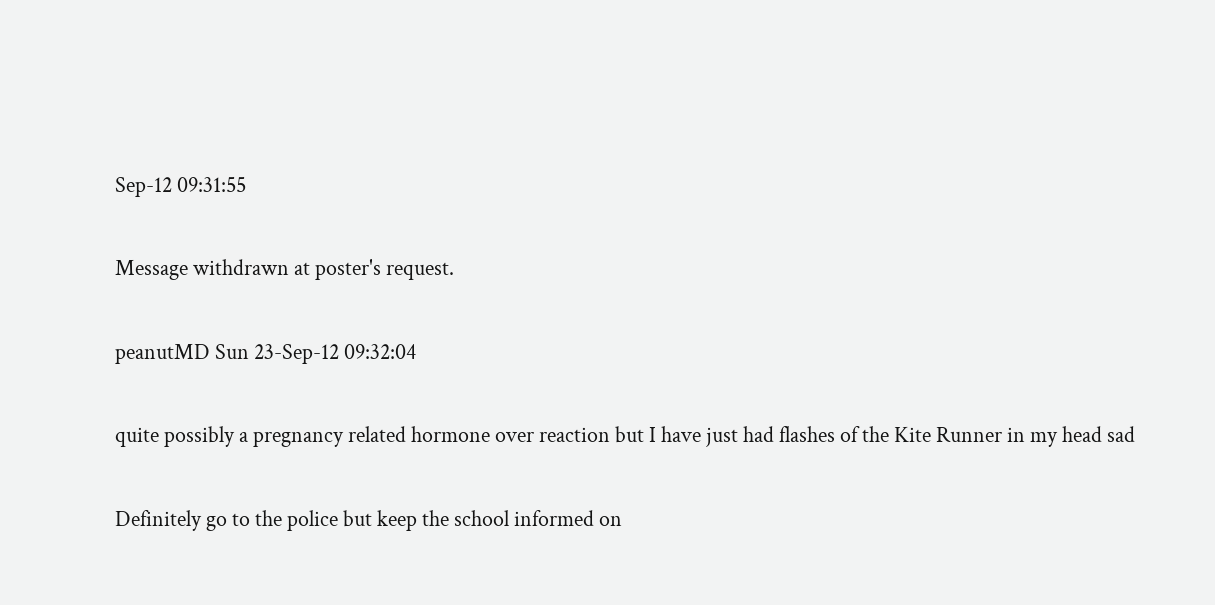Sep-12 09:31:55

Message withdrawn at poster's request.

peanutMD Sun 23-Sep-12 09:32:04

quite possibly a pregnancy related hormone over reaction but I have just had flashes of the Kite Runner in my head sad

Definitely go to the police but keep the school informed on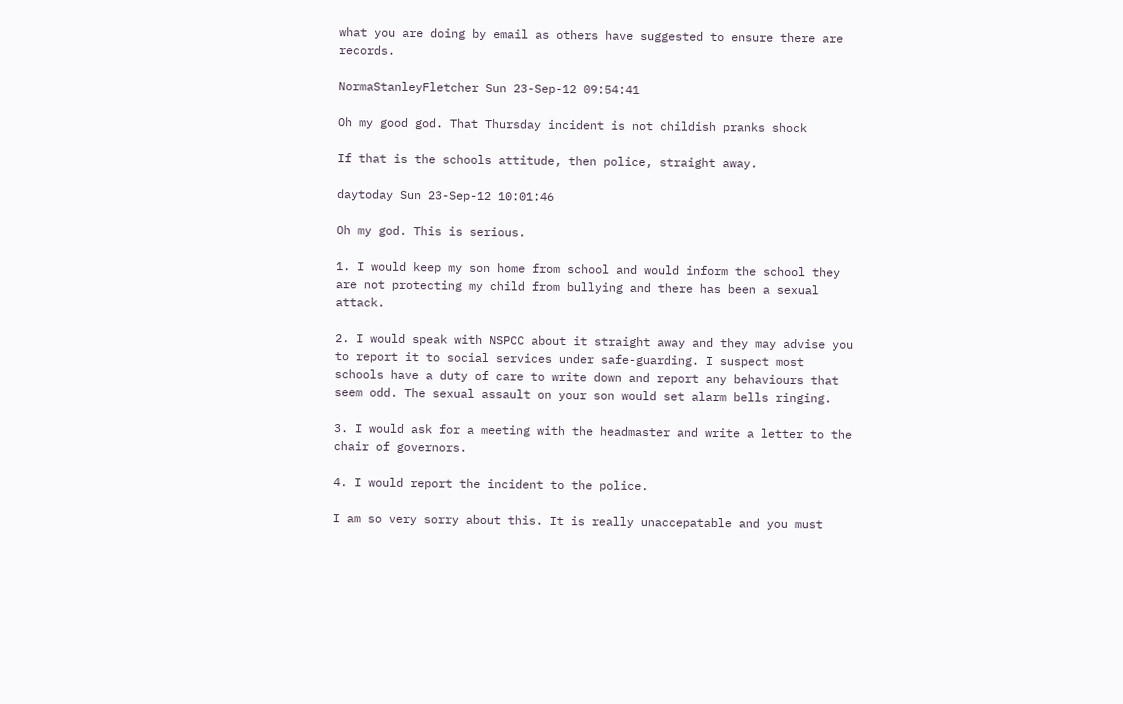what you are doing by email as others have suggested to ensure there are records.

NormaStanleyFletcher Sun 23-Sep-12 09:54:41

Oh my good god. That Thursday incident is not childish pranks shock

If that is the schools attitude, then police, straight away.

daytoday Sun 23-Sep-12 10:01:46

Oh my god. This is serious.

1. I would keep my son home from school and would inform the school they are not protecting my child from bullying and there has been a sexual attack.

2. I would speak with NSPCC about it straight away and they may advise you to report it to social services under safe-guarding. I suspect most schools have a duty of care to write down and report any behaviours that seem odd. The sexual assault on your son would set alarm bells ringing.

3. I would ask for a meeting with the headmaster and write a letter to the chair of governors.

4. I would report the incident to the police.

I am so very sorry about this. It is really unaccepatable and you must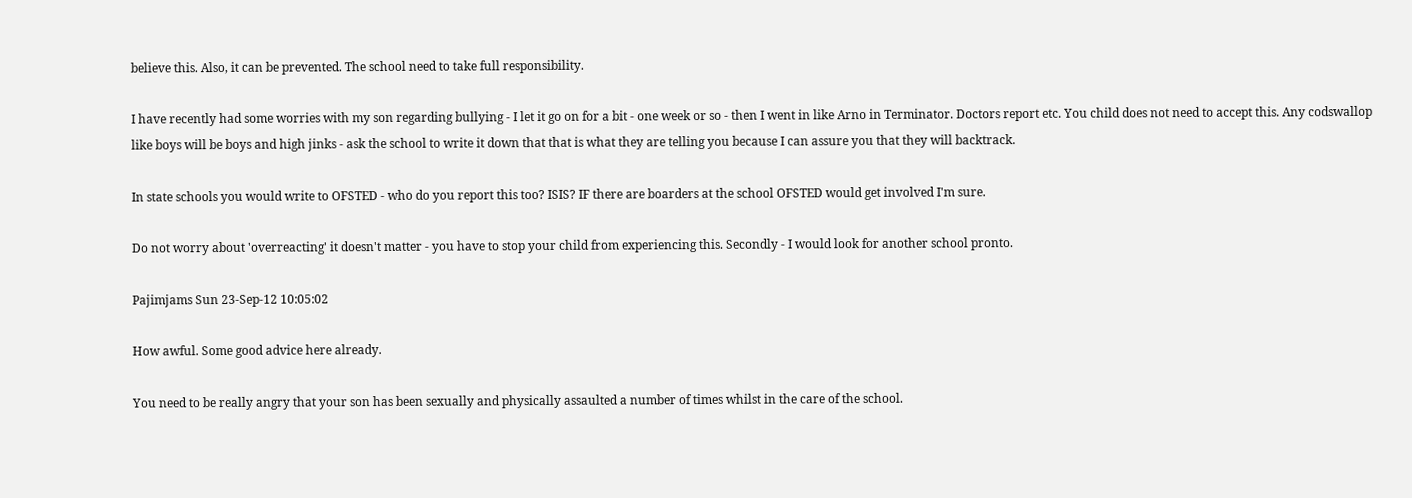believe this. Also, it can be prevented. The school need to take full responsibility.

I have recently had some worries with my son regarding bullying - I let it go on for a bit - one week or so - then I went in like Arno in Terminator. Doctors report etc. You child does not need to accept this. Any codswallop like boys will be boys and high jinks - ask the school to write it down that that is what they are telling you because I can assure you that they will backtrack.

In state schools you would write to OFSTED - who do you report this too? ISIS? IF there are boarders at the school OFSTED would get involved I'm sure.

Do not worry about 'overreacting' it doesn't matter - you have to stop your child from experiencing this. Secondly - I would look for another school pronto.

Pajimjams Sun 23-Sep-12 10:05:02

How awful. Some good advice here already.

You need to be really angry that your son has been sexually and physically assaulted a number of times whilst in the care of the school.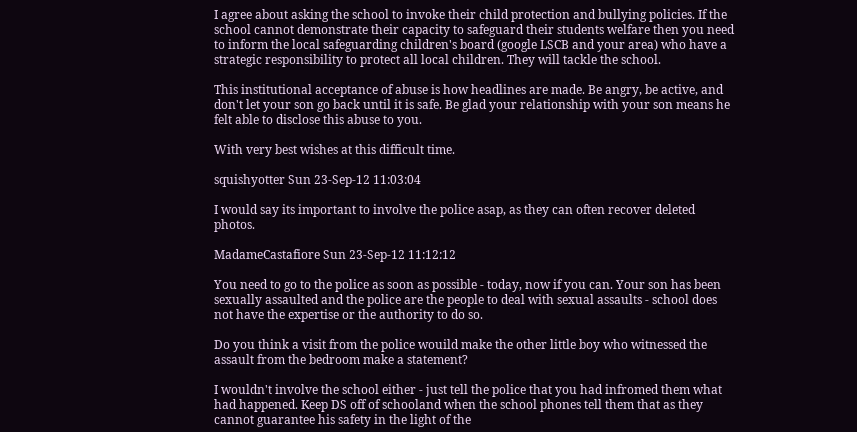I agree about asking the school to invoke their child protection and bullying policies. If the school cannot demonstrate their capacity to safeguard their students welfare then you need to inform the local safeguarding children's board (google LSCB and your area) who have a strategic responsibility to protect all local children. They will tackle the school.

This institutional acceptance of abuse is how headlines are made. Be angry, be active, and don't let your son go back until it is safe. Be glad your relationship with your son means he felt able to disclose this abuse to you.

With very best wishes at this difficult time.

squishyotter Sun 23-Sep-12 11:03:04

I would say its important to involve the police asap, as they can often recover deleted photos.

MadameCastafiore Sun 23-Sep-12 11:12:12

You need to go to the police as soon as possible - today, now if you can. Your son has been sexually assaulted and the police are the people to deal with sexual assaults - school does not have the expertise or the authority to do so.

Do you think a visit from the police wouild make the other little boy who witnessed the assault from the bedroom make a statement?

I wouldn't involve the school either - just tell the police that you had infromed them what had happened. Keep DS off of schooland when the school phones tell them that as they cannot guarantee his safety in the light of the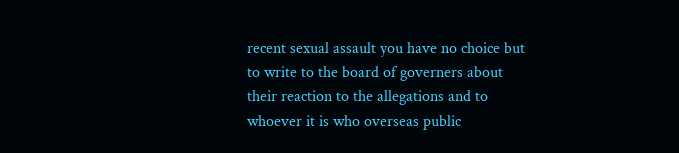recent sexual assault you have no choice but to write to the board of governers about their reaction to the allegations and to whoever it is who overseas public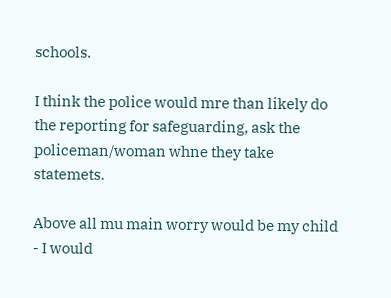schools.

I think the police would mre than likely do the reporting for safeguarding, ask the policeman/woman whne they take statemets.

Above all mu main worry would be my child - I would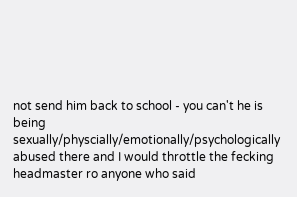not send him back to school - you can't he is being sexually/physcially/emotionally/psychologically abused there and I would throttle the fecking headmaster ro anyone who said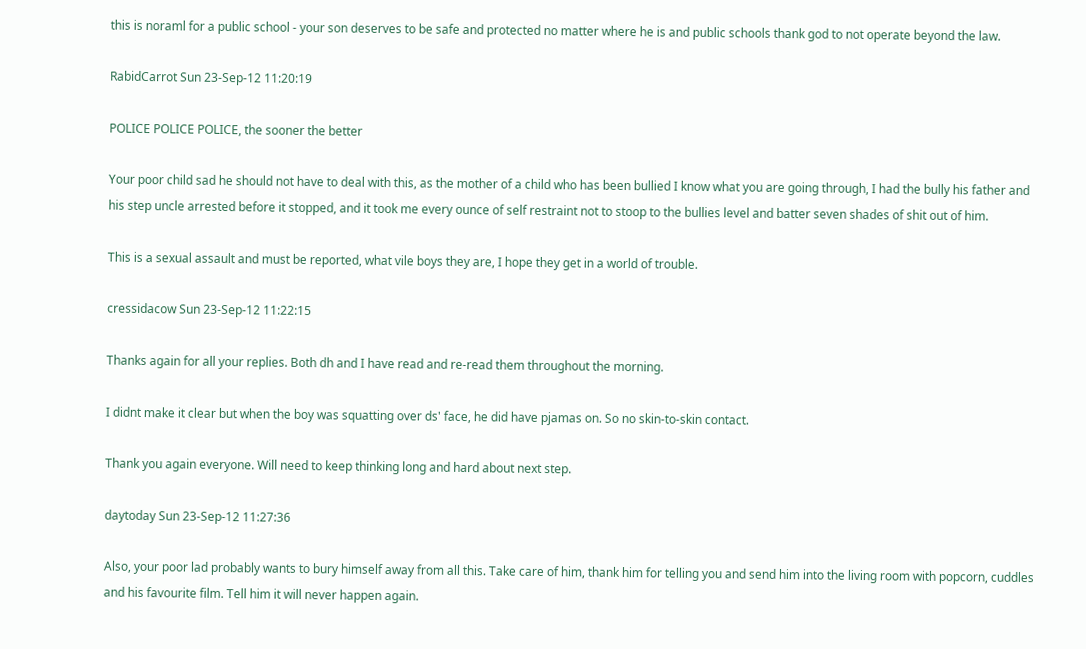this is noraml for a public school - your son deserves to be safe and protected no matter where he is and public schools thank god to not operate beyond the law.

RabidCarrot Sun 23-Sep-12 11:20:19

POLICE POLICE POLICE, the sooner the better

Your poor child sad he should not have to deal with this, as the mother of a child who has been bullied I know what you are going through, I had the bully his father and his step uncle arrested before it stopped, and it took me every ounce of self restraint not to stoop to the bullies level and batter seven shades of shit out of him.

This is a sexual assault and must be reported, what vile boys they are, I hope they get in a world of trouble.

cressidacow Sun 23-Sep-12 11:22:15

Thanks again for all your replies. Both dh and I have read and re-read them throughout the morning.

I didnt make it clear but when the boy was squatting over ds' face, he did have pjamas on. So no skin-to-skin contact.

Thank you again everyone. Will need to keep thinking long and hard about next step.

daytoday Sun 23-Sep-12 11:27:36

Also, your poor lad probably wants to bury himself away from all this. Take care of him, thank him for telling you and send him into the living room with popcorn, cuddles and his favourite film. Tell him it will never happen again.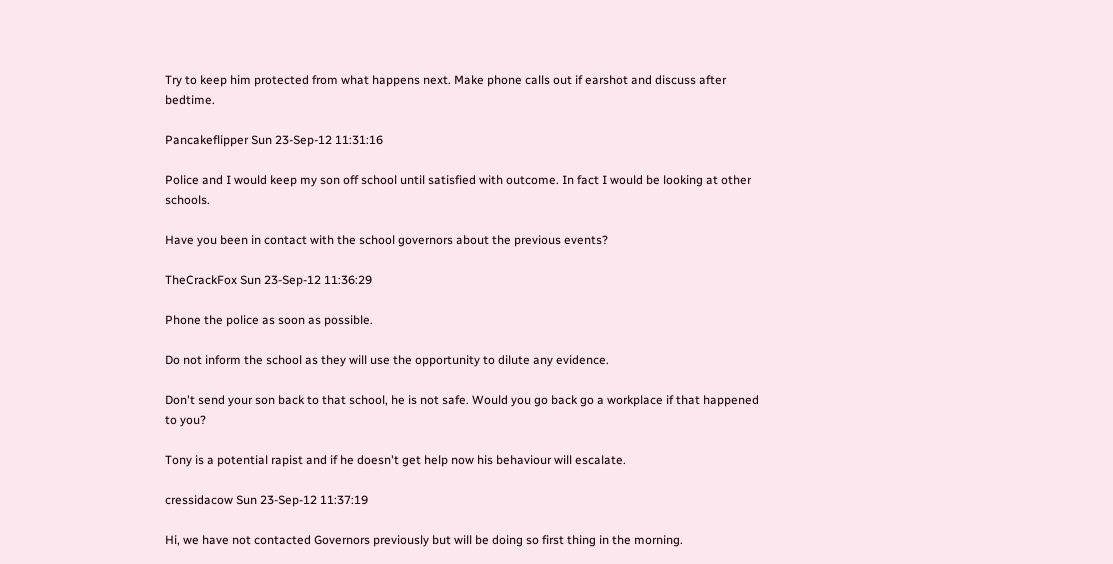Try to keep him protected from what happens next. Make phone calls out if earshot and discuss after bedtime.

Pancakeflipper Sun 23-Sep-12 11:31:16

Police and I would keep my son off school until satisfied with outcome. In fact I would be looking at other schools.

Have you been in contact with the school governors about the previous events?

TheCrackFox Sun 23-Sep-12 11:36:29

Phone the police as soon as possible.

Do not inform the school as they will use the opportunity to dilute any evidence.

Don't send your son back to that school, he is not safe. Would you go back go a workplace if that happened to you?

Tony is a potential rapist and if he doesn't get help now his behaviour will escalate.

cressidacow Sun 23-Sep-12 11:37:19

Hi, we have not contacted Governors previously but will be doing so first thing in the morning.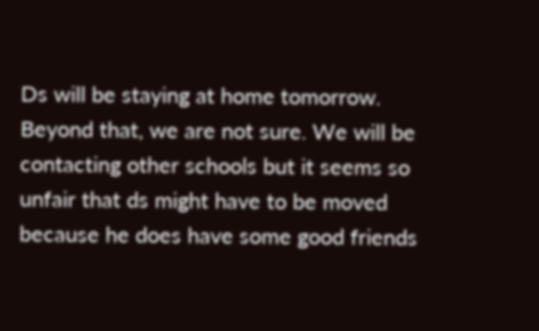Ds will be staying at home tomorrow. Beyond that, we are not sure. We will be contacting other schools but it seems so unfair that ds might have to be moved because he does have some good friends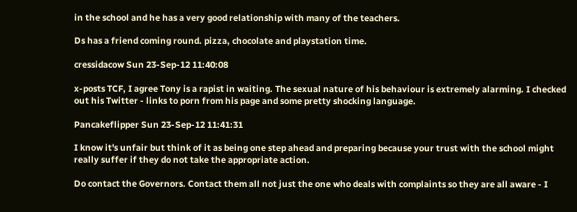in the school and he has a very good relationship with many of the teachers.

Ds has a friend coming round. pizza, chocolate and playstation time.

cressidacow Sun 23-Sep-12 11:40:08

x-posts TCF, I agree Tony is a rapist in waiting. The sexual nature of his behaviour is extremely alarming. I checked out his Twitter - links to porn from his page and some pretty shocking language.

Pancakeflipper Sun 23-Sep-12 11:41:31

I know it's unfair but think of it as being one step ahead and preparing because your trust with the school might really suffer if they do not take the appropriate action.

Do contact the Governors. Contact them all not just the one who deals with complaints so they are all aware - I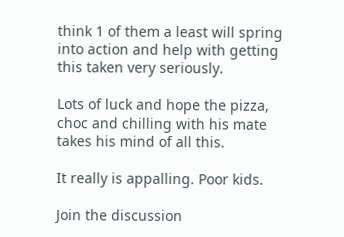think 1 of them a least will spring into action and help with getting this taken very seriously.

Lots of luck and hope the pizza, choc and chilling with his mate takes his mind of all this.

It really is appalling. Poor kids.

Join the discussion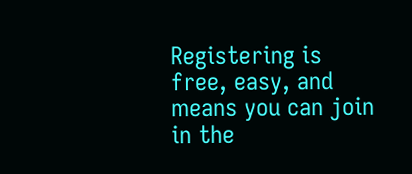Registering is free, easy, and means you can join in the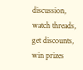discussion, watch threads, get discounts, win prizes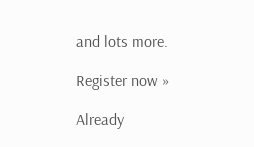and lots more.

Register now »

Already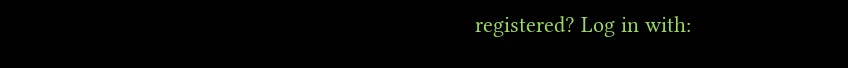registered? Log in with: